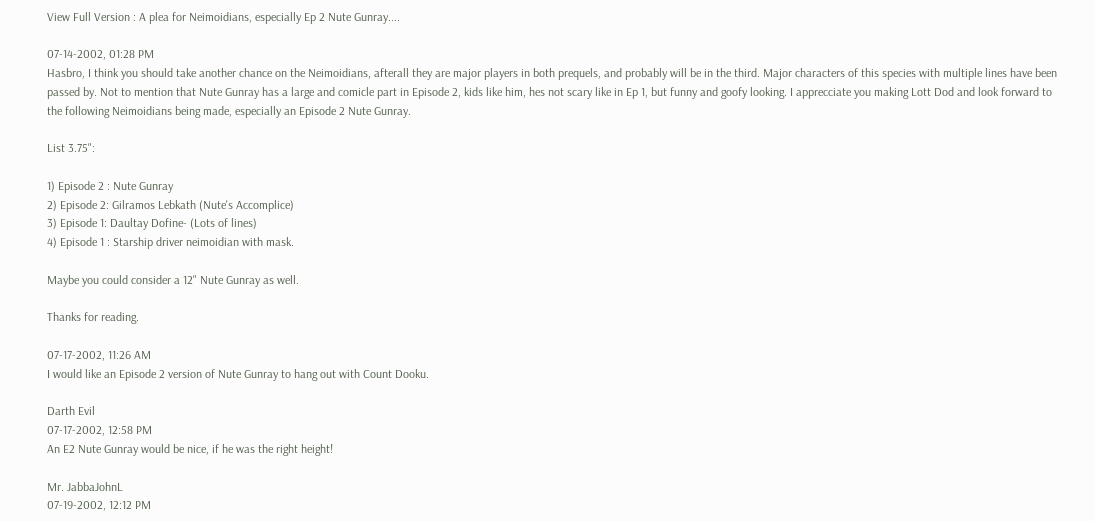View Full Version : A plea for Neimoidians, especially Ep 2 Nute Gunray....

07-14-2002, 01:28 PM
Hasbro, I think you should take another chance on the Neimoidians, afterall they are major players in both prequels, and probably will be in the third. Major characters of this species with multiple lines have been passed by. Not to mention that Nute Gunray has a large and comicle part in Episode 2, kids like him, hes not scary like in Ep 1, but funny and goofy looking. I apprecciate you making Lott Dod and look forward to the following Neimoidians being made, especially an Episode 2 Nute Gunray.

List 3.75":

1) Episode 2 : Nute Gunray
2) Episode 2: Gilramos Lebkath (Nute's Accomplice)
3) Episode 1: Daultay Dofine- (Lots of lines)
4) Episode 1 : Starship driver neimoidian with mask.

Maybe you could consider a 12" Nute Gunray as well.

Thanks for reading.

07-17-2002, 11:26 AM
I would like an Episode 2 version of Nute Gunray to hang out with Count Dooku.

Darth Evil
07-17-2002, 12:58 PM
An E2 Nute Gunray would be nice, if he was the right height!

Mr. JabbaJohnL
07-19-2002, 12:12 PM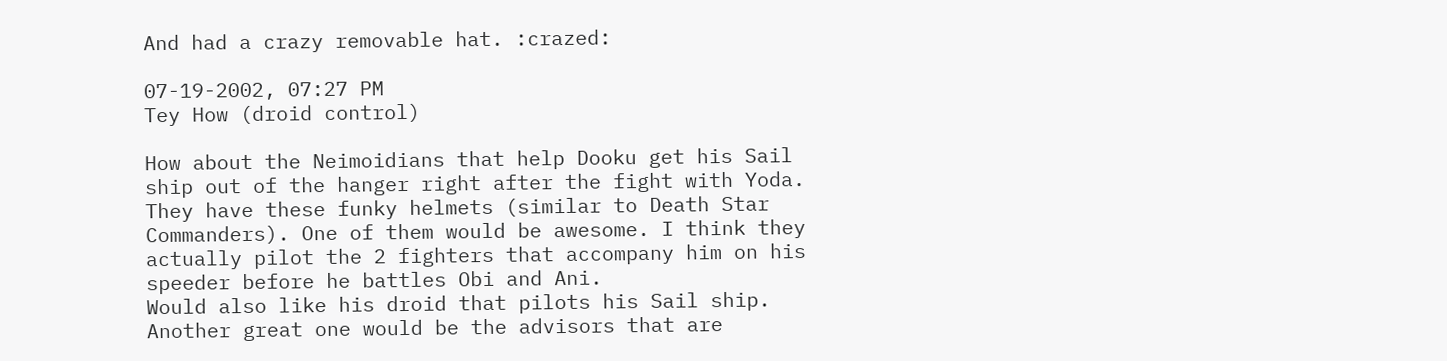And had a crazy removable hat. :crazed:

07-19-2002, 07:27 PM
Tey How (droid control)

How about the Neimoidians that help Dooku get his Sail ship out of the hanger right after the fight with Yoda. They have these funky helmets (similar to Death Star Commanders). One of them would be awesome. I think they actually pilot the 2 fighters that accompany him on his speeder before he battles Obi and Ani.
Would also like his droid that pilots his Sail ship.
Another great one would be the advisors that are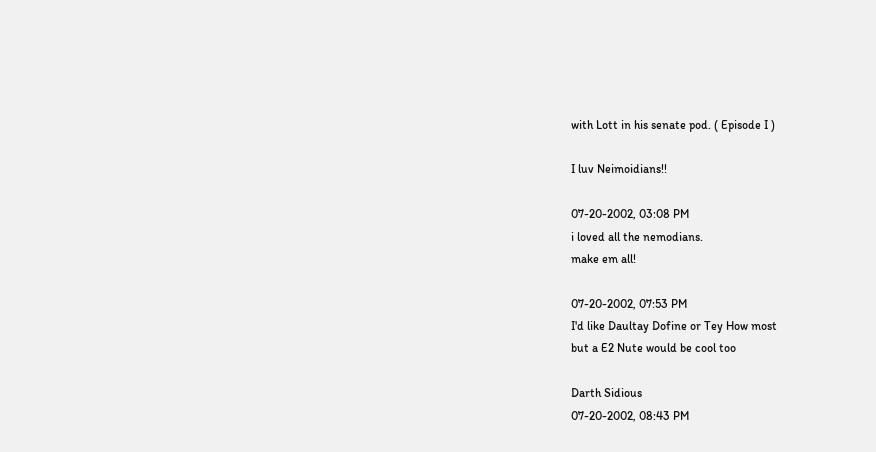with Lott in his senate pod. ( Episode I )

I luv Neimoidians!!

07-20-2002, 03:08 PM
i loved all the nemodians.
make em all!

07-20-2002, 07:53 PM
I'd like Daultay Dofine or Tey How most
but a E2 Nute would be cool too

Darth Sidious
07-20-2002, 08:43 PM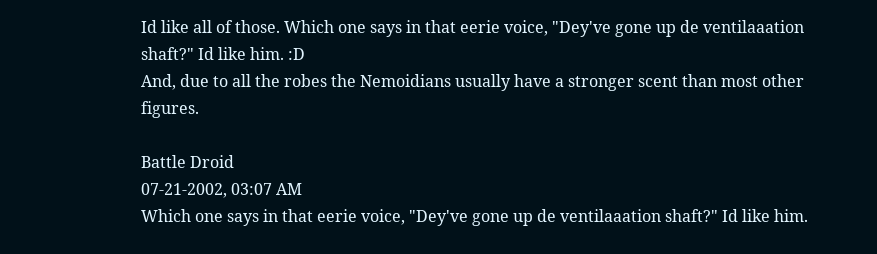Id like all of those. Which one says in that eerie voice, "Dey've gone up de ventilaaation shaft?" Id like him. :D
And, due to all the robes the Nemoidians usually have a stronger scent than most other figures.

Battle Droid
07-21-2002, 03:07 AM
Which one says in that eerie voice, "Dey've gone up de ventilaaation shaft?" Id like him.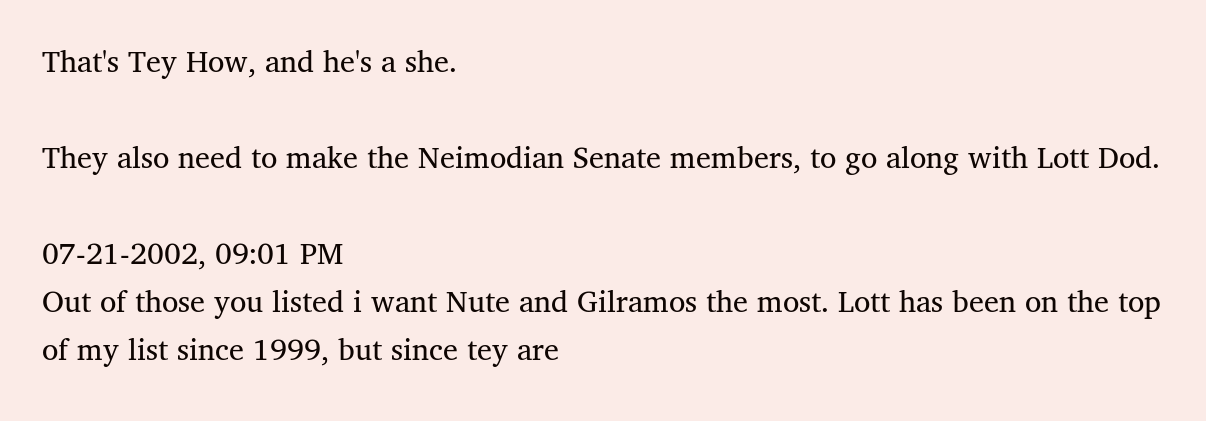That's Tey How, and he's a she.

They also need to make the Neimodian Senate members, to go along with Lott Dod.

07-21-2002, 09:01 PM
Out of those you listed i want Nute and Gilramos the most. Lott has been on the top of my list since 1999, but since tey are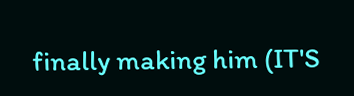finally making him (IT'S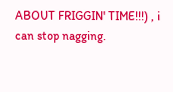ABOUT FRIGGIN' TIME!!!) , i can stop nagging.